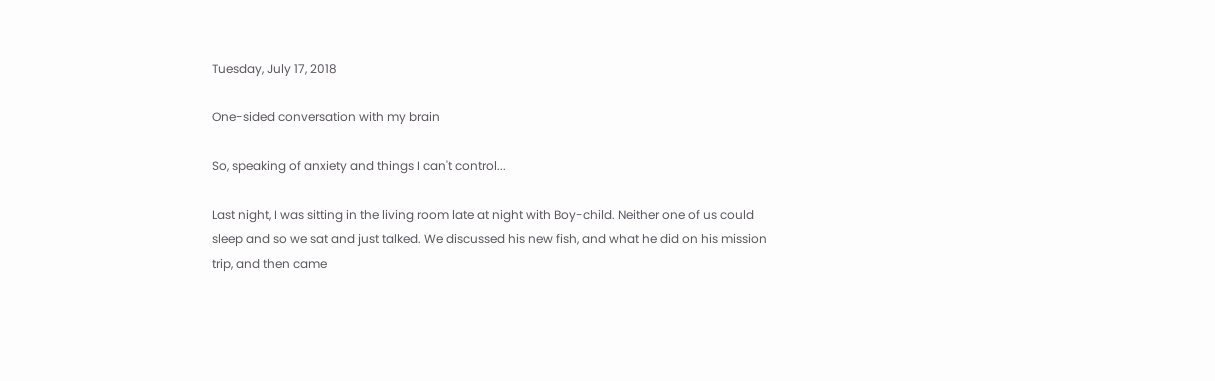Tuesday, July 17, 2018

One-sided conversation with my brain

So, speaking of anxiety and things I can't control...

Last night, I was sitting in the living room late at night with Boy-child. Neither one of us could sleep and so we sat and just talked. We discussed his new fish, and what he did on his mission trip, and then came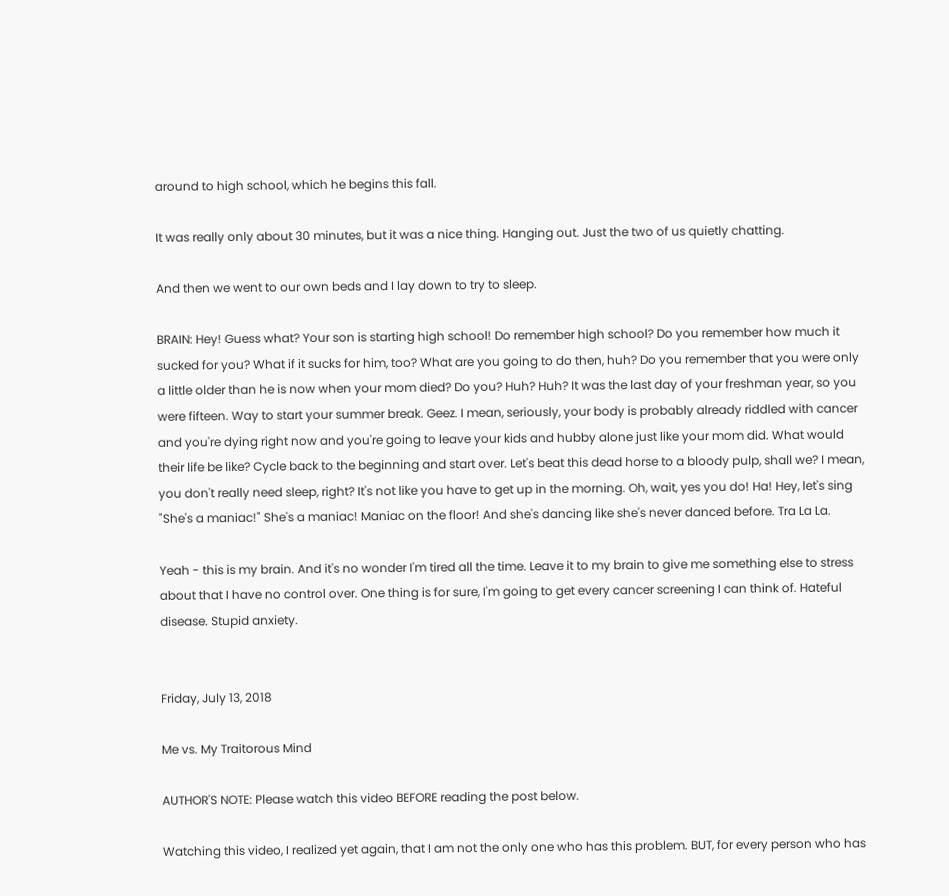around to high school, which he begins this fall.

It was really only about 30 minutes, but it was a nice thing. Hanging out. Just the two of us quietly chatting.

And then we went to our own beds and I lay down to try to sleep.

BRAIN: Hey! Guess what? Your son is starting high school! Do remember high school? Do you remember how much it sucked for you? What if it sucks for him, too? What are you going to do then, huh? Do you remember that you were only a little older than he is now when your mom died? Do you? Huh? Huh? It was the last day of your freshman year, so you were fifteen. Way to start your summer break. Geez. I mean, seriously, your body is probably already riddled with cancer and you're dying right now and you're going to leave your kids and hubby alone just like your mom did. What would their life be like? Cycle back to the beginning and start over. Let's beat this dead horse to a bloody pulp, shall we? I mean, you don't really need sleep, right? It's not like you have to get up in the morning. Oh, wait, yes you do! Ha! Hey, let's sing "She's a maniac!" She's a maniac! Maniac on the floor! And she's dancing like she's never danced before. Tra La La.

Yeah - this is my brain. And it's no wonder I'm tired all the time. Leave it to my brain to give me something else to stress about that I have no control over. One thing is for sure, I'm going to get every cancer screening I can think of. Hateful disease. Stupid anxiety.


Friday, July 13, 2018

Me vs. My Traitorous Mind

AUTHOR'S NOTE: Please watch this video BEFORE reading the post below.

Watching this video, I realized yet again, that I am not the only one who has this problem. BUT, for every person who has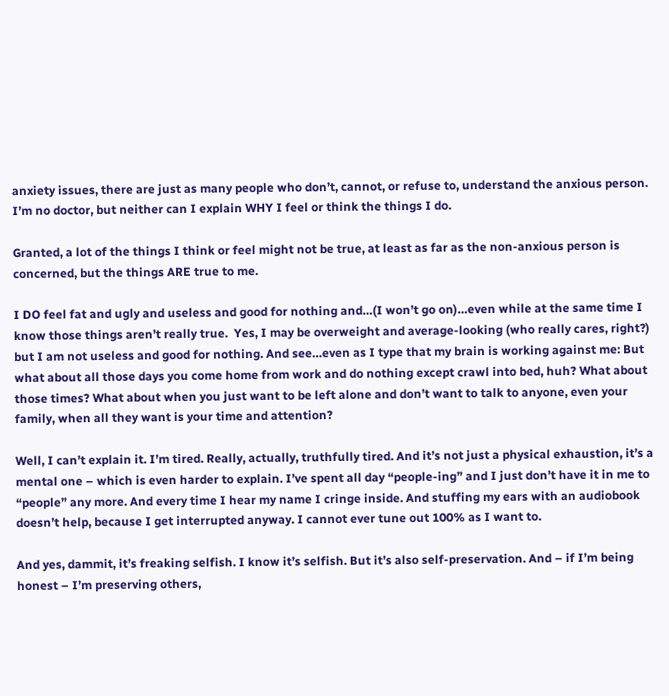anxiety issues, there are just as many people who don’t, cannot, or refuse to, understand the anxious person. I’m no doctor, but neither can I explain WHY I feel or think the things I do.

Granted, a lot of the things I think or feel might not be true, at least as far as the non-anxious person is concerned, but the things ARE true to me.

I DO feel fat and ugly and useless and good for nothing and…(I won’t go on)…even while at the same time I know those things aren’t really true.  Yes, I may be overweight and average-looking (who really cares, right?) but I am not useless and good for nothing. And see…even as I type that my brain is working against me: But what about all those days you come home from work and do nothing except crawl into bed, huh? What about those times? What about when you just want to be left alone and don’t want to talk to anyone, even your family, when all they want is your time and attention?

Well, I can’t explain it. I’m tired. Really, actually, truthfully tired. And it’s not just a physical exhaustion, it’s a mental one – which is even harder to explain. I’ve spent all day “people-ing” and I just don’t have it in me to “people” any more. And every time I hear my name I cringe inside. And stuffing my ears with an audiobook doesn’t help, because I get interrupted anyway. I cannot ever tune out 100% as I want to.

And yes, dammit, it’s freaking selfish. I know it’s selfish. But it’s also self-preservation. And – if I’m being honest – I’m preserving others,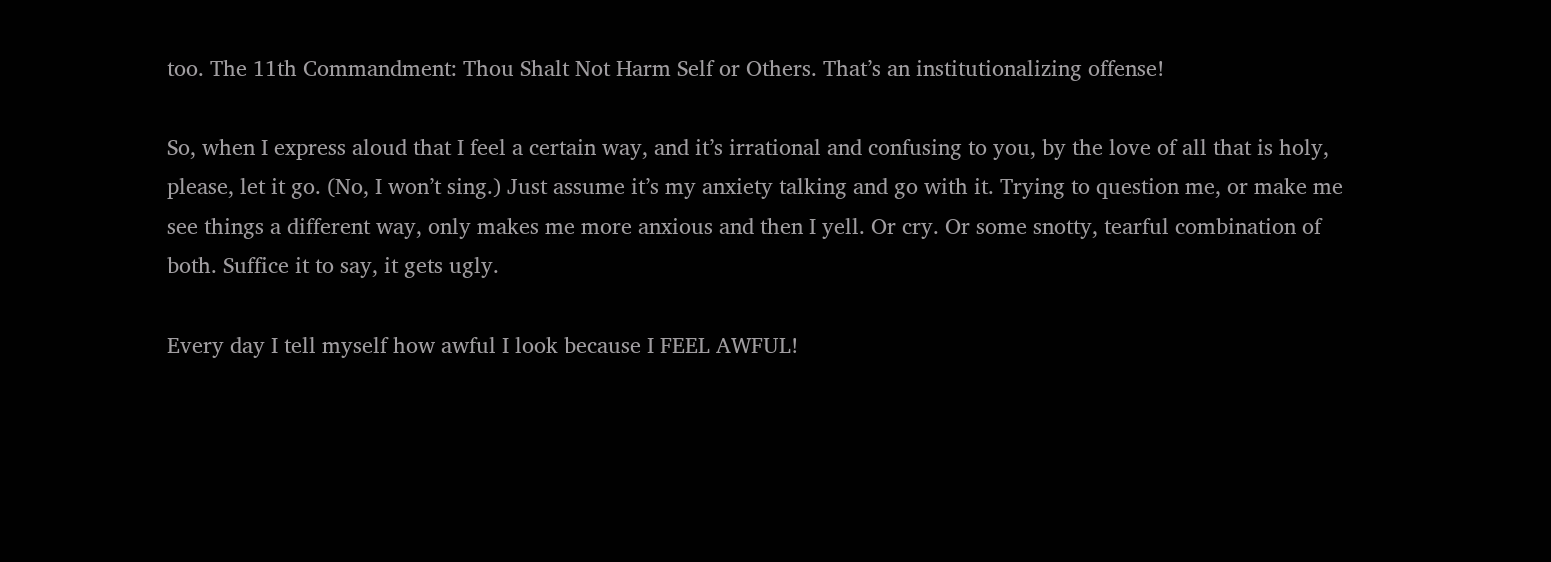too. The 11th Commandment: Thou Shalt Not Harm Self or Others. That’s an institutionalizing offense!

So, when I express aloud that I feel a certain way, and it’s irrational and confusing to you, by the love of all that is holy, please, let it go. (No, I won’t sing.) Just assume it’s my anxiety talking and go with it. Trying to question me, or make me see things a different way, only makes me more anxious and then I yell. Or cry. Or some snotty, tearful combination of both. Suffice it to say, it gets ugly.

Every day I tell myself how awful I look because I FEEL AWFUL!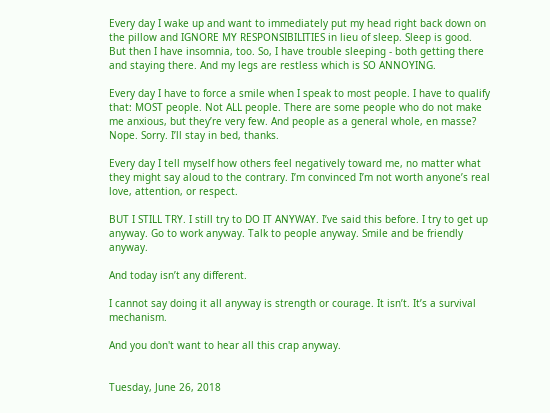Every day I wake up and want to immediately put my head right back down on the pillow and IGNORE MY RESPONSIBILITIES in lieu of sleep. Sleep is good. But then I have insomnia, too. So, I have trouble sleeping - both getting there and staying there. And my legs are restless which is SO ANNOYING.

Every day I have to force a smile when I speak to most people. I have to qualify that: MOST people. Not ALL people. There are some people who do not make me anxious, but they’re very few. And people as a general whole, en masse? Nope. Sorry. I’ll stay in bed, thanks.

Every day I tell myself how others feel negatively toward me, no matter what they might say aloud to the contrary. I’m convinced I’m not worth anyone’s real love, attention, or respect.

BUT I STILL TRY. I still try to DO IT ANYWAY. I’ve said this before. I try to get up anyway. Go to work anyway. Talk to people anyway. Smile and be friendly anyway.

And today isn’t any different.

I cannot say doing it all anyway is strength or courage. It isn’t. It’s a survival mechanism.

And you don't want to hear all this crap anyway.


Tuesday, June 26, 2018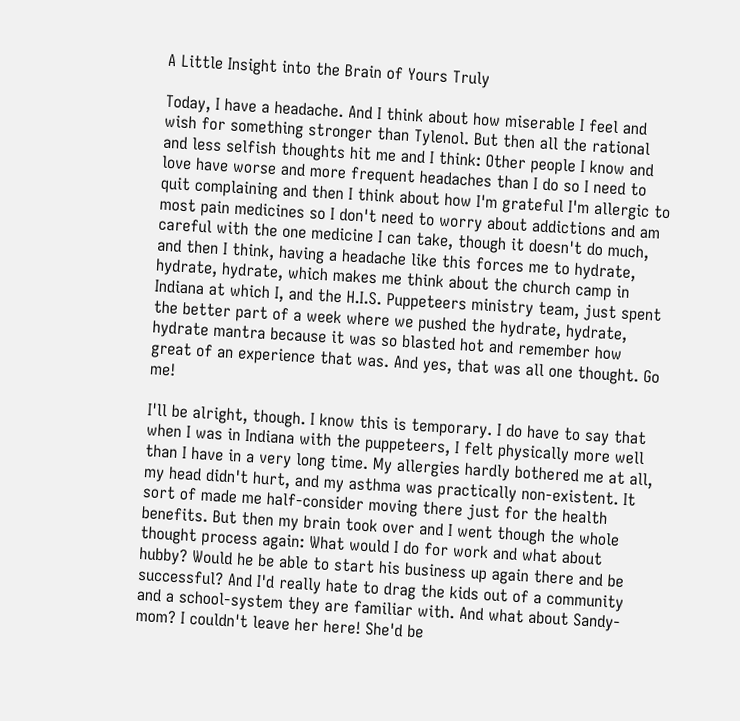A Little Insight into the Brain of Yours Truly

Today, I have a headache. And I think about how miserable I feel and wish for something stronger than Tylenol. But then all the rational and less selfish thoughts hit me and I think: Other people I know and love have worse and more frequent headaches than I do so I need to quit complaining and then I think about how I'm grateful I'm allergic to most pain medicines so I don't need to worry about addictions and am careful with the one medicine I can take, though it doesn't do much, and then I think, having a headache like this forces me to hydrate, hydrate, hydrate, which makes me think about the church camp in Indiana at which I, and the H.I.S. Puppeteers ministry team, just spent the better part of a week where we pushed the hydrate, hydrate, hydrate mantra because it was so blasted hot and remember how great of an experience that was. And yes, that was all one thought. Go me!

I'll be alright, though. I know this is temporary. I do have to say that when I was in Indiana with the puppeteers, I felt physically more well than I have in a very long time. My allergies hardly bothered me at all, my head didn't hurt, and my asthma was practically non-existent. It sort of made me half-consider moving there just for the health benefits. But then my brain took over and I went though the whole thought process again: What would I do for work and what about hubby? Would he be able to start his business up again there and be successful? And I'd really hate to drag the kids out of a community and a school-system they are familiar with. And what about Sandy-mom? I couldn't leave her here! She'd be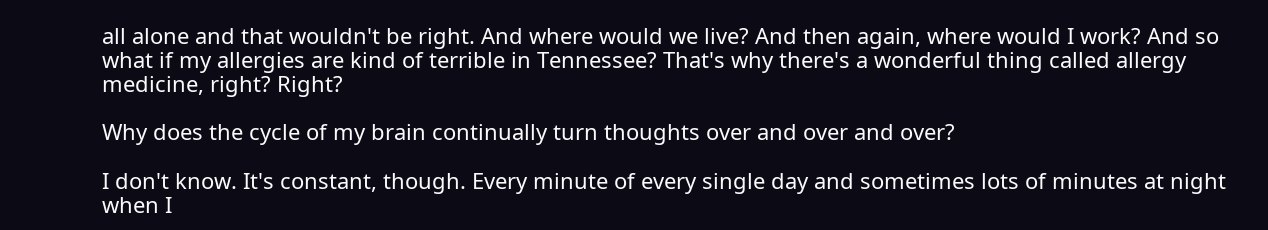all alone and that wouldn't be right. And where would we live? And then again, where would I work? And so what if my allergies are kind of terrible in Tennessee? That's why there's a wonderful thing called allergy medicine, right? Right?

Why does the cycle of my brain continually turn thoughts over and over and over?

I don't know. It's constant, though. Every minute of every single day and sometimes lots of minutes at night when I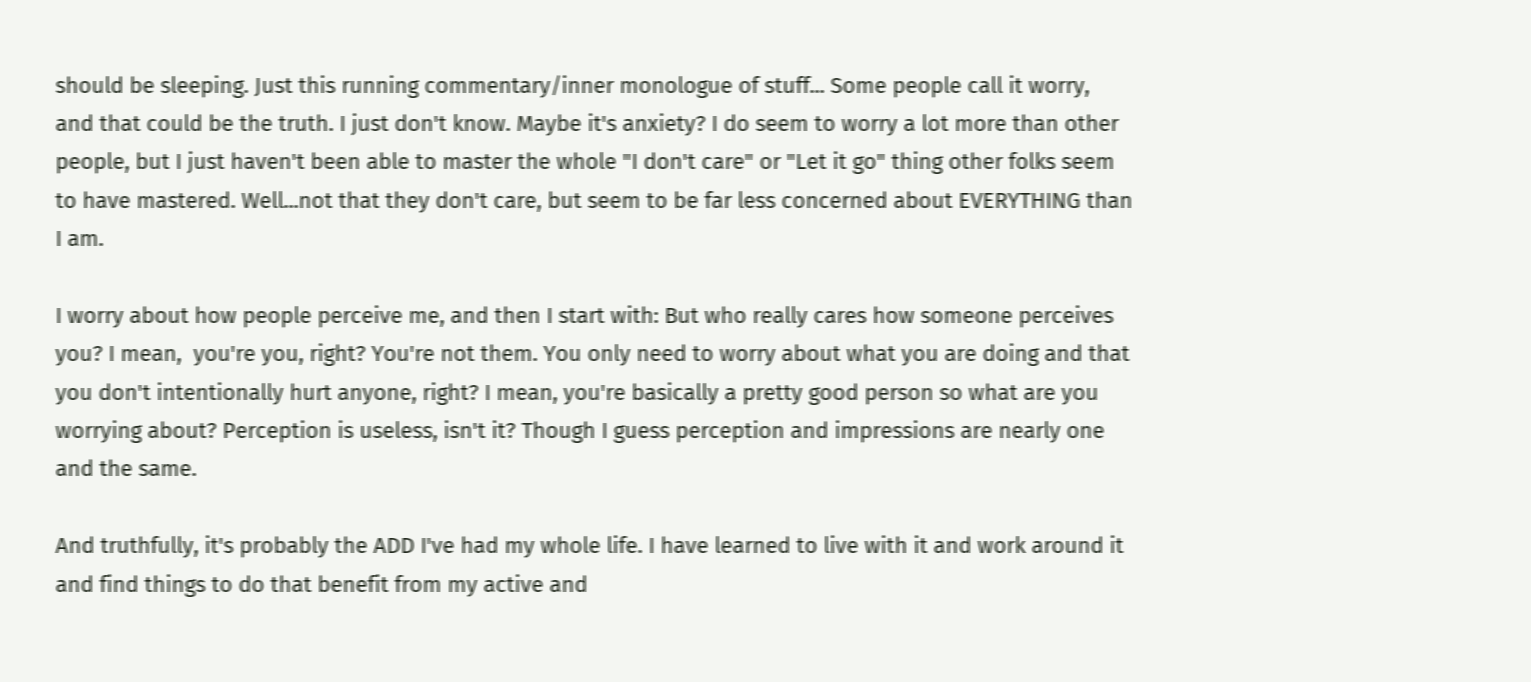should be sleeping. Just this running commentary/inner monologue of stuff... Some people call it worry, and that could be the truth. I just don't know. Maybe it's anxiety? I do seem to worry a lot more than other people, but I just haven't been able to master the whole "I don't care" or "Let it go" thing other folks seem to have mastered. Well...not that they don't care, but seem to be far less concerned about EVERYTHING than I am.

I worry about how people perceive me, and then I start with: But who really cares how someone perceives you? I mean,  you're you, right? You're not them. You only need to worry about what you are doing and that you don't intentionally hurt anyone, right? I mean, you're basically a pretty good person so what are you worrying about? Perception is useless, isn't it? Though I guess perception and impressions are nearly one and the same.

And truthfully, it's probably the ADD I've had my whole life. I have learned to live with it and work around it and find things to do that benefit from my active and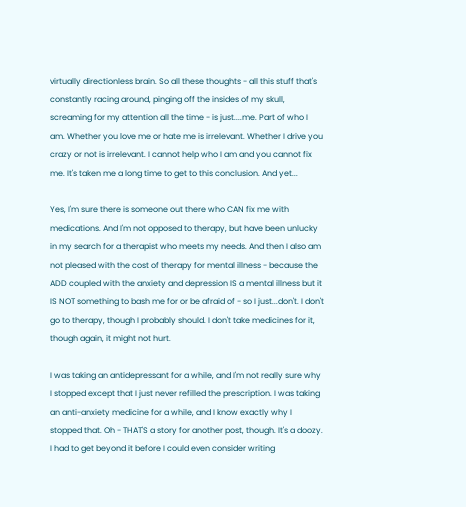virtually directionless brain. So all these thoughts - all this stuff that's constantly racing around, pinging off the insides of my skull, screaming for my attention all the time - is just....me. Part of who I am. Whether you love me or hate me is irrelevant. Whether I drive you crazy or not is irrelevant. I cannot help who I am and you cannot fix me. It's taken me a long time to get to this conclusion. And yet...

Yes, I'm sure there is someone out there who CAN fix me with medications. And I'm not opposed to therapy, but have been unlucky in my search for a therapist who meets my needs. And then I also am not pleased with the cost of therapy for mental illness - because the ADD coupled with the anxiety and depression IS a mental illness but it IS NOT something to bash me for or be afraid of - so I just...don't. I don't go to therapy, though I probably should. I don't take medicines for it, though again, it might not hurt.

I was taking an antidepressant for a while, and I'm not really sure why I stopped except that I just never refilled the prescription. I was taking an anti-anxiety medicine for a while, and I know exactly why I stopped that. Oh - THAT'S a story for another post, though. It's a doozy. I had to get beyond it before I could even consider writing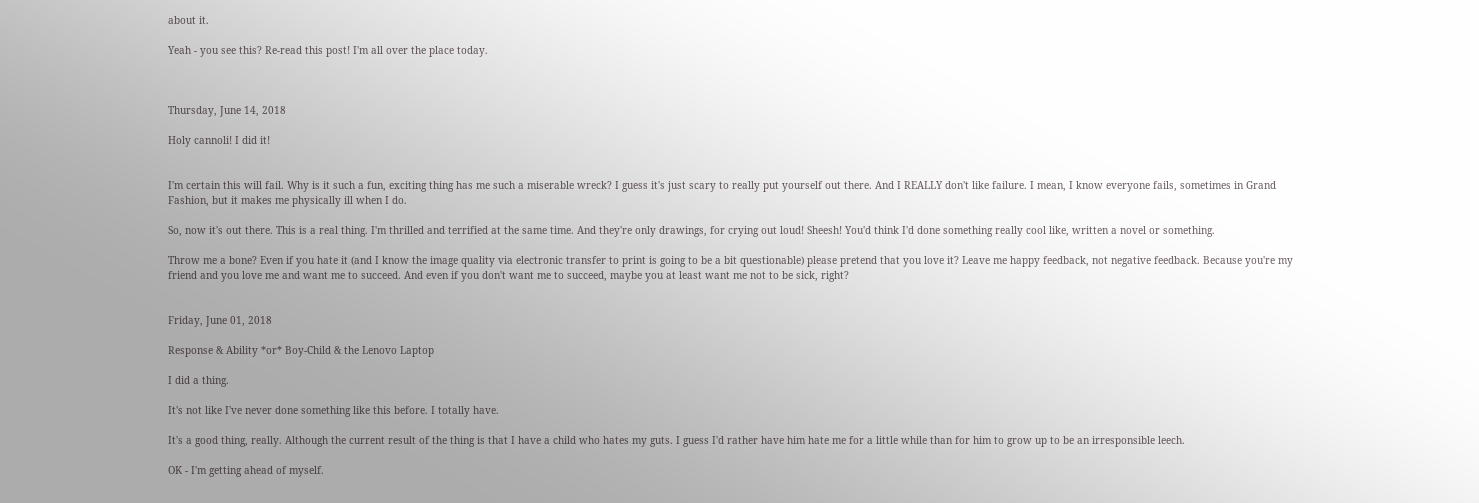about it.

Yeah - you see this? Re-read this post! I'm all over the place today.



Thursday, June 14, 2018

Holy cannoli! I did it!


I'm certain this will fail. Why is it such a fun, exciting thing has me such a miserable wreck? I guess it's just scary to really put yourself out there. And I REALLY don't like failure. I mean, I know everyone fails, sometimes in Grand Fashion, but it makes me physically ill when I do.

So, now it's out there. This is a real thing. I'm thrilled and terrified at the same time. And they're only drawings, for crying out loud! Sheesh! You'd think I'd done something really cool like, written a novel or something.

Throw me a bone? Even if you hate it (and I know the image quality via electronic transfer to print is going to be a bit questionable) please pretend that you love it? Leave me happy feedback, not negative feedback. Because you're my friend and you love me and want me to succeed. And even if you don't want me to succeed, maybe you at least want me not to be sick, right?


Friday, June 01, 2018

Response & Ability *or* Boy-Child & the Lenovo Laptop

I did a thing.

It's not like I've never done something like this before. I totally have.

It's a good thing, really. Although the current result of the thing is that I have a child who hates my guts. I guess I'd rather have him hate me for a little while than for him to grow up to be an irresponsible leech.

OK - I'm getting ahead of myself.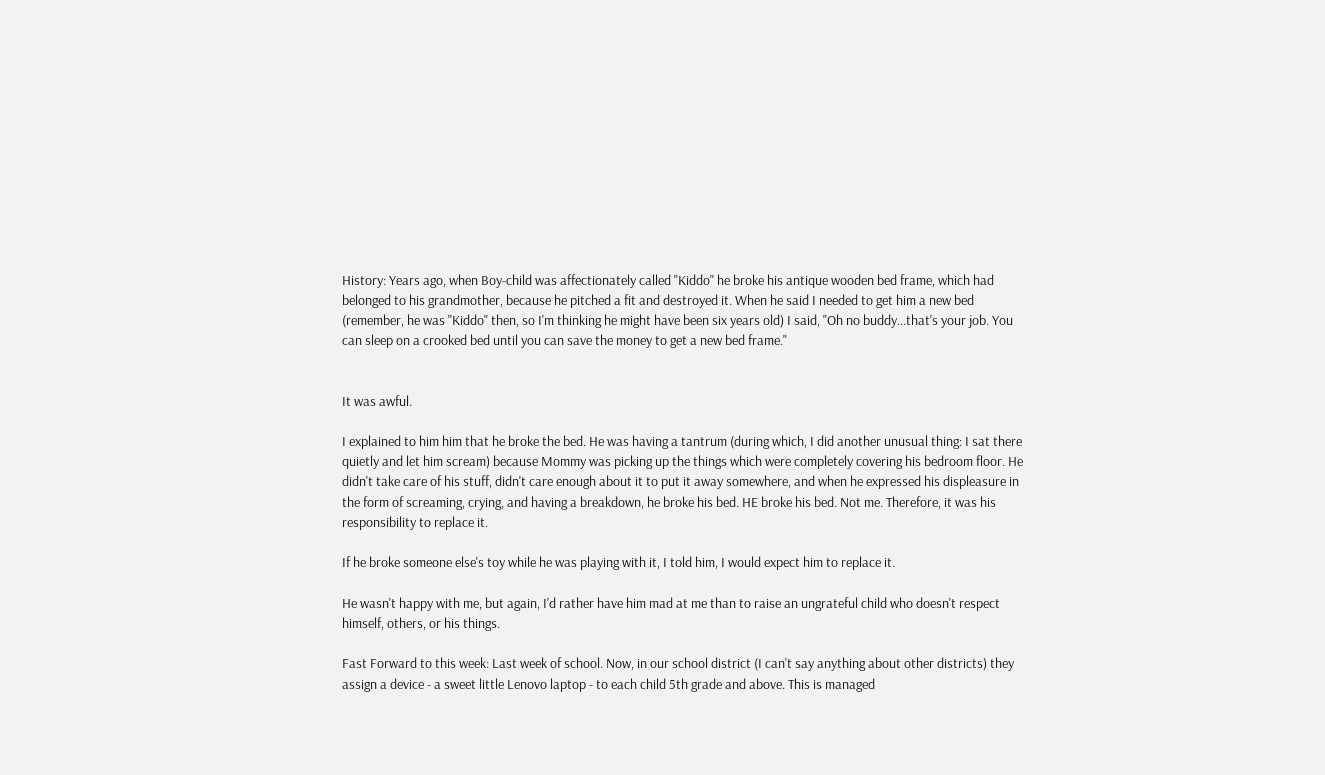History: Years ago, when Boy-child was affectionately called "Kiddo" he broke his antique wooden bed frame, which had belonged to his grandmother, because he pitched a fit and destroyed it. When he said I needed to get him a new bed (remember, he was "Kiddo" then, so I'm thinking he might have been six years old) I said, "Oh no buddy...that's your job. You can sleep on a crooked bed until you can save the money to get a new bed frame."


It was awful.

I explained to him him that he broke the bed. He was having a tantrum (during which, I did another unusual thing: I sat there quietly and let him scream) because Mommy was picking up the things which were completely covering his bedroom floor. He didn't take care of his stuff, didn't care enough about it to put it away somewhere, and when he expressed his displeasure in the form of screaming, crying, and having a breakdown, he broke his bed. HE broke his bed. Not me. Therefore, it was his responsibility to replace it.

If he broke someone else's toy while he was playing with it, I told him, I would expect him to replace it.

He wasn't happy with me, but again, I'd rather have him mad at me than to raise an ungrateful child who doesn't respect himself, others, or his things.

Fast Forward to this week: Last week of school. Now, in our school district (I can't say anything about other districts) they assign a device - a sweet little Lenovo laptop - to each child 5th grade and above. This is managed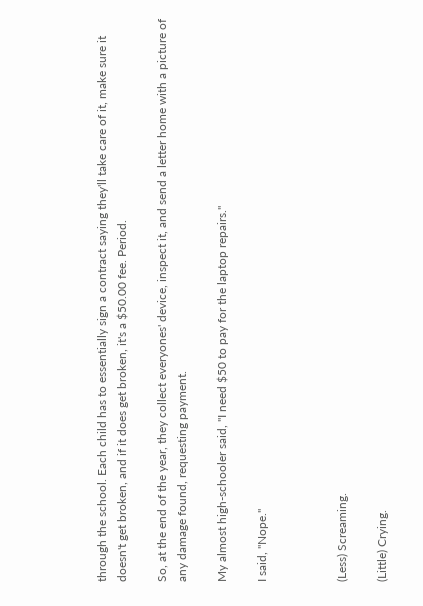through the school. Each child has to essentially sign a contract saying they'll take care of it, make sure it doesn't get broken, and if it does get broken, it's a $50.00 fee. Period.

So, at the end of the year, they collect everyones' device, inspect it, and send a letter home with a picture of any damage found, requesting payment.

My almost high-schooler said, "I need $50 to pay for the laptop repairs."

I said, "Nope."



(Less) Screaming.

(Little) Crying.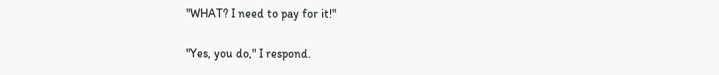"WHAT? I need to pay for it!"

"Yes, you do," I respond.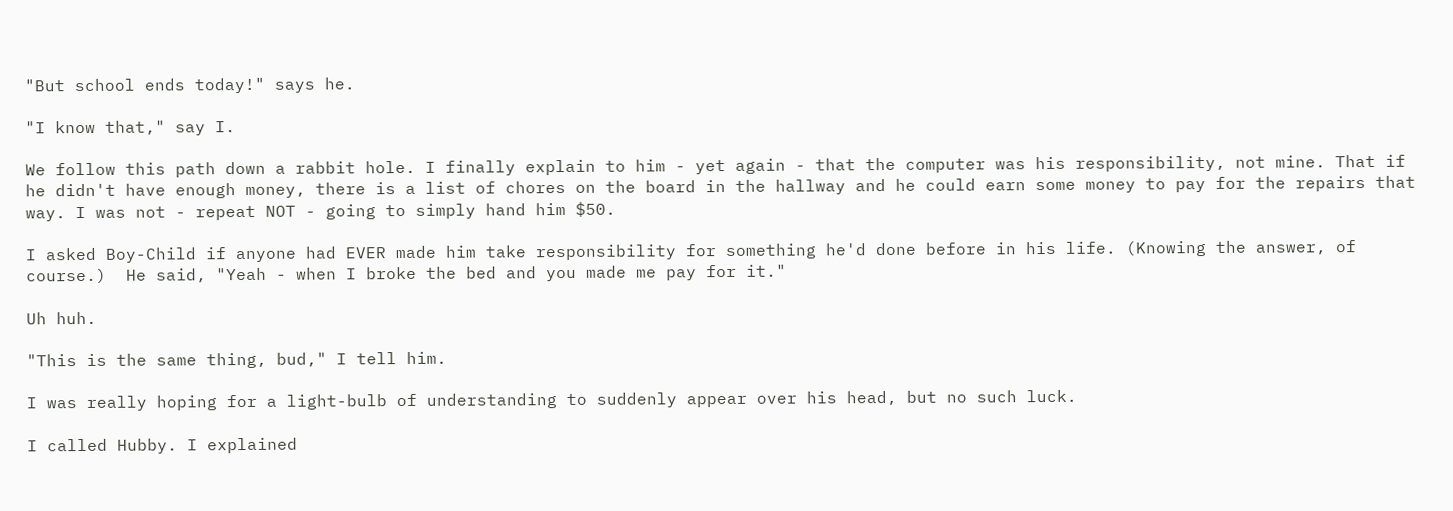"But school ends today!" says he.

"I know that," say I.

We follow this path down a rabbit hole. I finally explain to him - yet again - that the computer was his responsibility, not mine. That if he didn't have enough money, there is a list of chores on the board in the hallway and he could earn some money to pay for the repairs that way. I was not - repeat NOT - going to simply hand him $50.

I asked Boy-Child if anyone had EVER made him take responsibility for something he'd done before in his life. (Knowing the answer, of course.)  He said, "Yeah - when I broke the bed and you made me pay for it."

Uh huh.

"This is the same thing, bud," I tell him.

I was really hoping for a light-bulb of understanding to suddenly appear over his head, but no such luck.

I called Hubby. I explained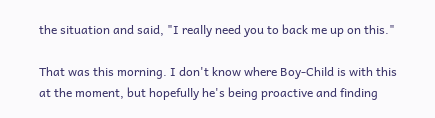the situation and said, "I really need you to back me up on this."

That was this morning. I don't know where Boy-Child is with this at the moment, but hopefully he's being proactive and finding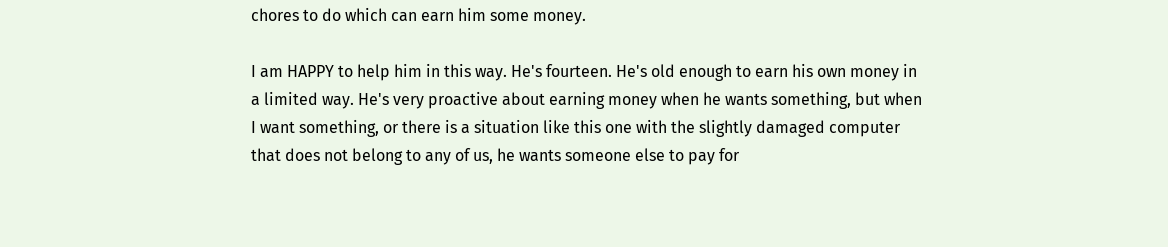chores to do which can earn him some money.

I am HAPPY to help him in this way. He's fourteen. He's old enough to earn his own money in a limited way. He's very proactive about earning money when he wants something, but when I want something, or there is a situation like this one with the slightly damaged computer that does not belong to any of us, he wants someone else to pay for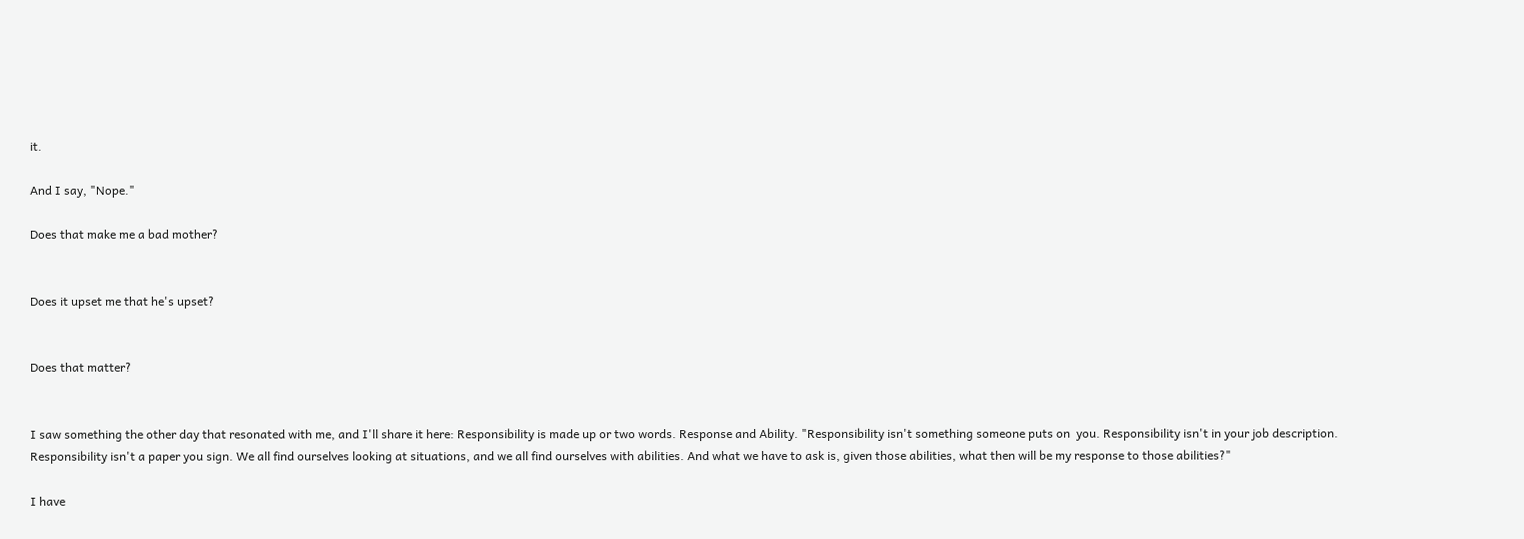it.

And I say, "Nope."

Does that make me a bad mother?


Does it upset me that he's upset?


Does that matter?


I saw something the other day that resonated with me, and I'll share it here: Responsibility is made up or two words. Response and Ability. "Responsibility isn't something someone puts on  you. Responsibility isn't in your job description. Responsibility isn't a paper you sign. We all find ourselves looking at situations, and we all find ourselves with abilities. And what we have to ask is, given those abilities, what then will be my response to those abilities?"

I have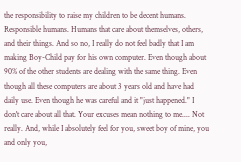the responsibility to raise my children to be decent humans. Responsible humans. Humans that care about themselves, others, and their things. And so no, I really do not feel badly that I am making Boy-Child pay for his own computer. Even though about 90% of the other students are dealing with the same thing. Even though all these computers are about 3 years old and have had daily use. Even though he was careful and it "just happened." I don't care about all that. Your excuses mean nothing to me.... Not really. And, while I absolutely feel for you, sweet boy of mine, you and only you,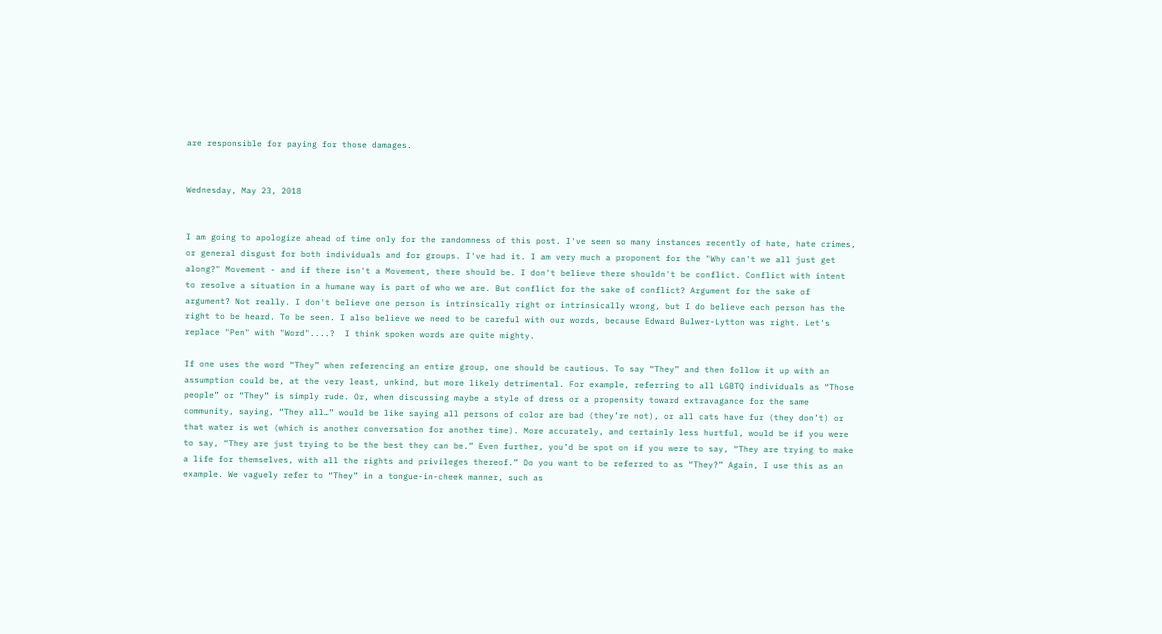are responsible for paying for those damages.


Wednesday, May 23, 2018


I am going to apologize ahead of time only for the randomness of this post. I've seen so many instances recently of hate, hate crimes, or general disgust for both individuals and for groups. I've had it. I am very much a proponent for the "Why can't we all just get along?" Movement - and if there isn't a Movement, there should be. I don't believe there shouldn't be conflict. Conflict with intent to resolve a situation in a humane way is part of who we are. But conflict for the sake of conflict? Argument for the sake of argument? Not really. I don't believe one person is intrinsically right or intrinsically wrong, but I do believe each person has the right to be heard. To be seen. I also believe we need to be careful with our words, because Edward Bulwer-Lytton was right. Let's replace "Pen" with "Word"....?  I think spoken words are quite mighty.

If one uses the word “They” when referencing an entire group, one should be cautious. To say “They” and then follow it up with an assumption could be, at the very least, unkind, but more likely detrimental. For example, referring to all LGBTQ individuals as “Those people” or “They” is simply rude. Or, when discussing maybe a style of dress or a propensity toward extravagance for the same community, saying, “They all…” would be like saying all persons of color are bad (they’re not), or all cats have fur (they don’t) or that water is wet (which is another conversation for another time). More accurately, and certainly less hurtful, would be if you were to say, “They are just trying to be the best they can be.” Even further, you’d be spot on if you were to say, “They are trying to make a life for themselves, with all the rights and privileges thereof.” Do you want to be referred to as “They?” Again, I use this as an example. We vaguely refer to “They” in a tongue-in-cheek manner, such as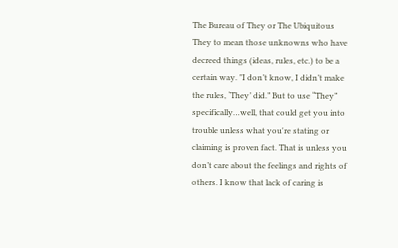The Bureau of They or The Ubiquitous They to mean those unknowns who have decreed things (ideas, rules, etc.) to be a certain way. "I don’t know, I didn’t make the rules, ‘They’ did.” But to use “They” specifically…well, that could get you into trouble unless what you're stating or claiming is proven fact. That is unless you don’t care about the feelings and rights of others. I know that lack of caring is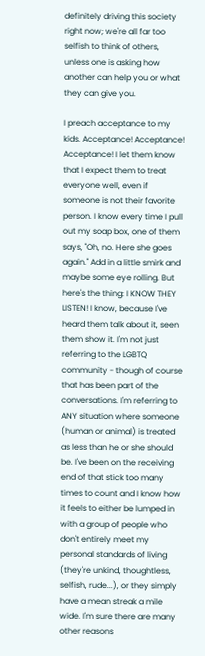definitely driving this society right now; we're all far too selfish to think of others, unless one is asking how another can help you or what they can give you.

I preach acceptance to my kids. Acceptance! Acceptance!  Acceptance! I let them know that I expect them to treat everyone well, even if someone is not their favorite person. I know every time I pull out my soap box, one of them says, "Oh, no. Here she goes again." Add in a little smirk and maybe some eye rolling. But here's the thing: I KNOW THEY LISTEN! I know, because I've heard them talk about it, seen them show it. I'm not just referring to the LGBTQ community - though of course that has been part of the conversations. I'm referring to ANY situation where someone (human or animal) is treated as less than he or she should be. I've been on the receiving end of that stick too many times to count and I know how it feels to either be lumped in with a group of people who don't entirely meet my personal standards of living (they're unkind, thoughtless, selfish, rude...), or they simply have a mean streak a mile wide. I'm sure there are many other reasons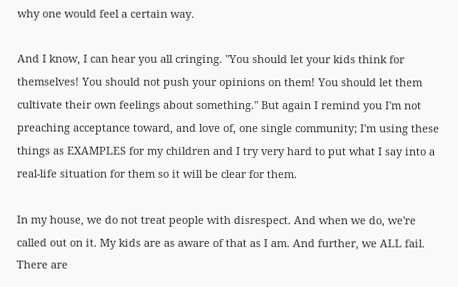why one would feel a certain way.

And I know, I can hear you all cringing. "You should let your kids think for themselves! You should not push your opinions on them! You should let them cultivate their own feelings about something." But again I remind you I'm not preaching acceptance toward, and love of, one single community; I'm using these things as EXAMPLES for my children and I try very hard to put what I say into a real-life situation for them so it will be clear for them.

In my house, we do not treat people with disrespect. And when we do, we're called out on it. My kids are as aware of that as I am. And further, we ALL fail. There are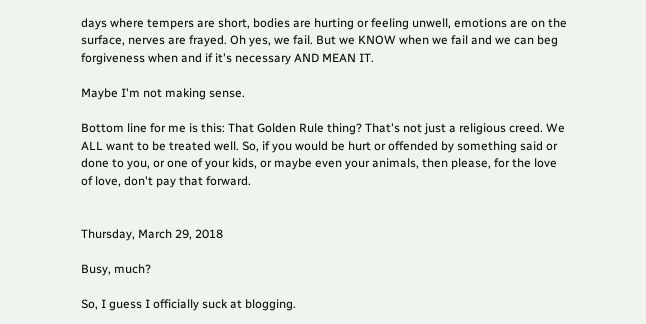days where tempers are short, bodies are hurting or feeling unwell, emotions are on the surface, nerves are frayed. Oh yes, we fail. But we KNOW when we fail and we can beg forgiveness when and if it's necessary AND MEAN IT.

Maybe I'm not making sense.

Bottom line for me is this: That Golden Rule thing? That's not just a religious creed. We ALL want to be treated well. So, if you would be hurt or offended by something said or done to you, or one of your kids, or maybe even your animals, then please, for the love of love, don't pay that forward.


Thursday, March 29, 2018

Busy, much?

So, I guess I officially suck at blogging.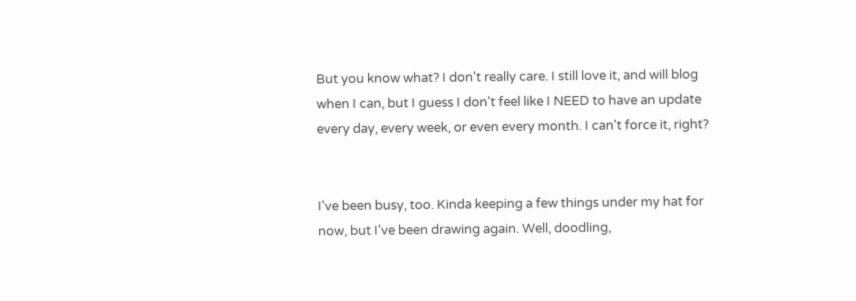But you know what? I don't really care. I still love it, and will blog when I can, but I guess I don't feel like I NEED to have an update every day, every week, or even every month. I can't force it, right?


I've been busy, too. Kinda keeping a few things under my hat for now, but I've been drawing again. Well, doodling,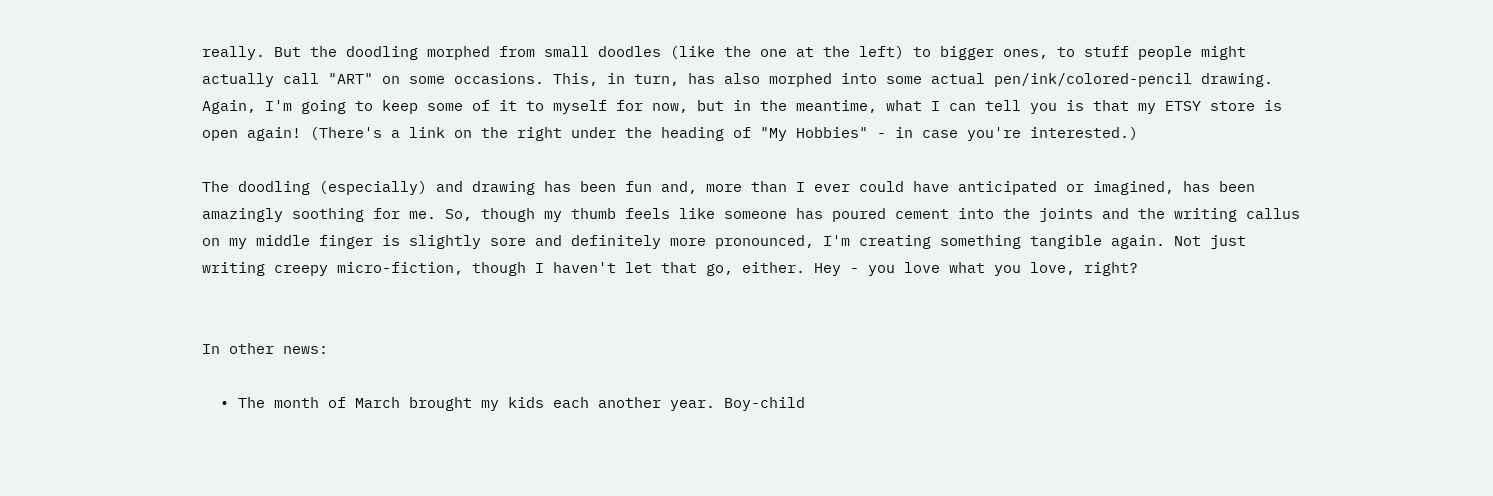really. But the doodling morphed from small doodles (like the one at the left) to bigger ones, to stuff people might actually call "ART" on some occasions. This, in turn, has also morphed into some actual pen/ink/colored-pencil drawing. Again, I'm going to keep some of it to myself for now, but in the meantime, what I can tell you is that my ETSY store is open again! (There's a link on the right under the heading of "My Hobbies" - in case you're interested.)

The doodling (especially) and drawing has been fun and, more than I ever could have anticipated or imagined, has been amazingly soothing for me. So, though my thumb feels like someone has poured cement into the joints and the writing callus on my middle finger is slightly sore and definitely more pronounced, I'm creating something tangible again. Not just writing creepy micro-fiction, though I haven't let that go, either. Hey - you love what you love, right?


In other news:

  • The month of March brought my kids each another year. Boy-child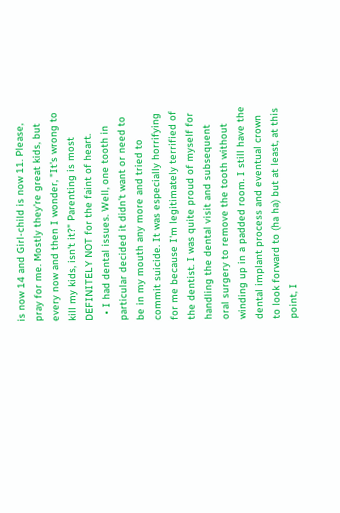is now 14 and Girl-child is now 11. Please, pray for me. Mostly they're great kids, but every now and then I wonder, "It's wrong to kill my kids, isn't it?" Parenting is most DEFINITELY NOT for the faint of heart.
  • I had dental issues. Well, one tooth in particular decided it didn't want or need to be in my mouth any more and tried to commit suicide. It was especially horrifying for me because I'm legitimately terrified of the dentist. I was quite proud of myself for handling the dental visit and subsequent oral surgery to remove the tooth without winding up in a padded room. I still have the dental implant process and eventual crown to look forward to (ha ha) but at least, at this point, I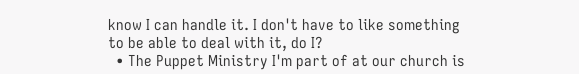know I can handle it. I don't have to like something to be able to deal with it, do I?
  • The Puppet Ministry I'm part of at our church is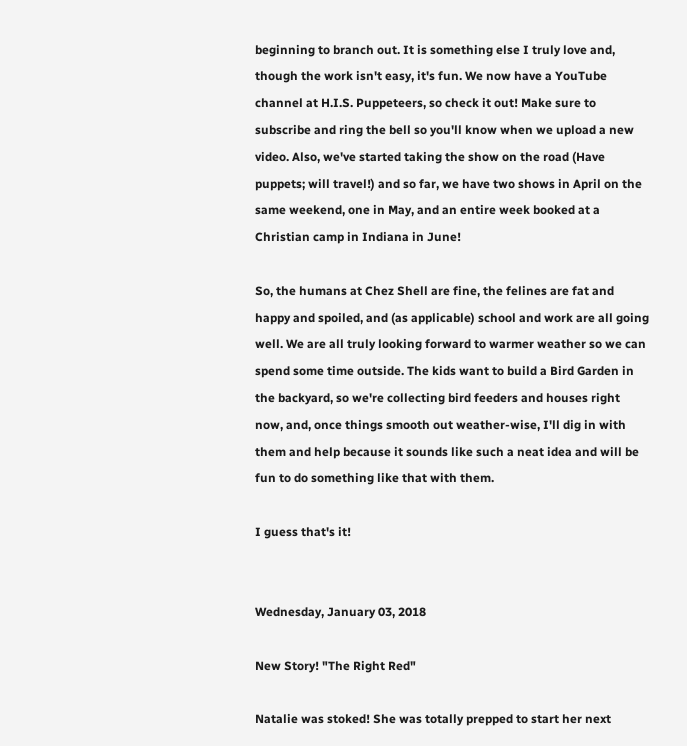beginning to branch out. It is something else I truly love and, though the work isn't easy, it's fun. We now have a YouTube channel at H.I.S. Puppeteers, so check it out! Make sure to subscribe and ring the bell so you'll know when we upload a new video. Also, we've started taking the show on the road (Have puppets; will travel!) and so far, we have two shows in April on the same weekend, one in May, and an entire week booked at a Christian camp in Indiana in June!

So, the humans at Chez Shell are fine, the felines are fat and happy and spoiled, and (as applicable) school and work are all going well. We are all truly looking forward to warmer weather so we can spend some time outside. The kids want to build a Bird Garden in the backyard, so we're collecting bird feeders and houses right now, and, once things smooth out weather-wise, I'll dig in with them and help because it sounds like such a neat idea and will be fun to do something like that with them.

I guess that's it!


Wednesday, January 03, 2018

New Story! "The Right Red"

Natalie was stoked! She was totally prepped to start her next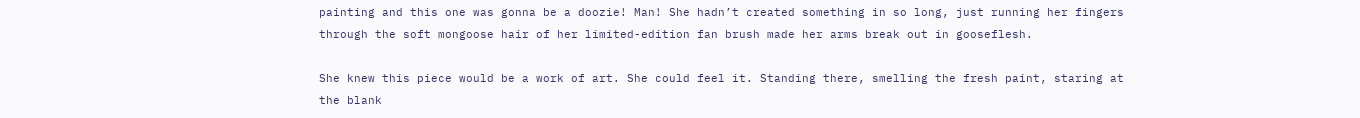painting and this one was gonna be a doozie! Man! She hadn’t created something in so long, just running her fingers through the soft mongoose hair of her limited-edition fan brush made her arms break out in gooseflesh.

She knew this piece would be a work of art. She could feel it. Standing there, smelling the fresh paint, staring at the blank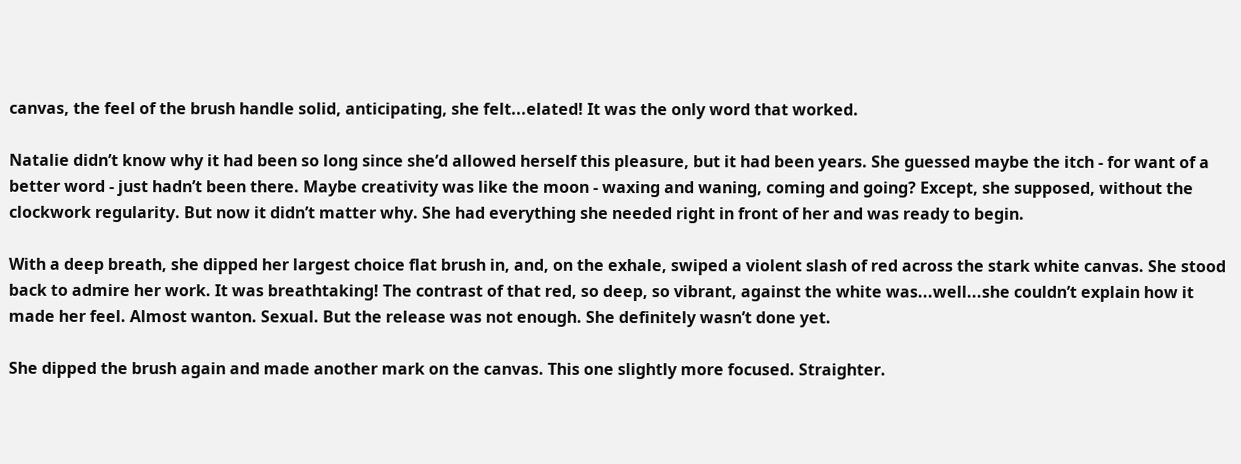canvas, the feel of the brush handle solid, anticipating, she felt...elated! It was the only word that worked.

Natalie didn’t know why it had been so long since she’d allowed herself this pleasure, but it had been years. She guessed maybe the itch - for want of a better word - just hadn’t been there. Maybe creativity was like the moon - waxing and waning, coming and going? Except, she supposed, without the clockwork regularity. But now it didn’t matter why. She had everything she needed right in front of her and was ready to begin.

With a deep breath, she dipped her largest choice flat brush in, and, on the exhale, swiped a violent slash of red across the stark white canvas. She stood back to admire her work. It was breathtaking! The contrast of that red, so deep, so vibrant, against the white was...well...she couldn’t explain how it made her feel. Almost wanton. Sexual. But the release was not enough. She definitely wasn’t done yet.

She dipped the brush again and made another mark on the canvas. This one slightly more focused. Straighter.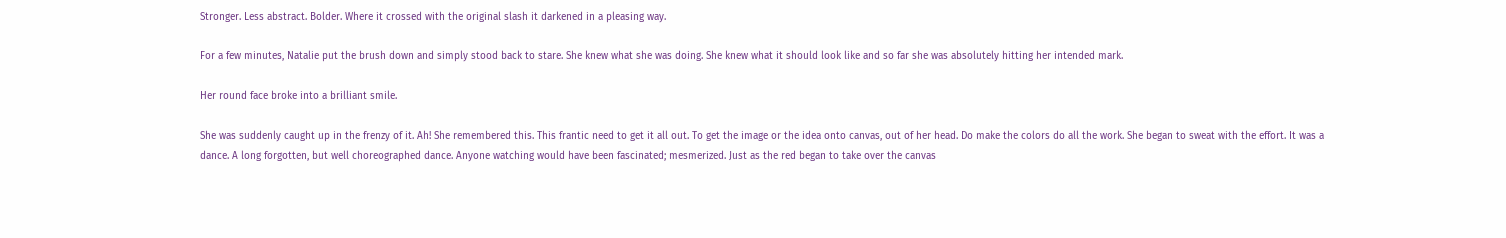Stronger. Less abstract. Bolder. Where it crossed with the original slash it darkened in a pleasing way.

For a few minutes, Natalie put the brush down and simply stood back to stare. She knew what she was doing. She knew what it should look like and so far she was absolutely hitting her intended mark.

Her round face broke into a brilliant smile.

She was suddenly caught up in the frenzy of it. Ah! She remembered this. This frantic need to get it all out. To get the image or the idea onto canvas, out of her head. Do make the colors do all the work. She began to sweat with the effort. It was a dance. A long forgotten, but well choreographed dance. Anyone watching would have been fascinated; mesmerized. Just as the red began to take over the canvas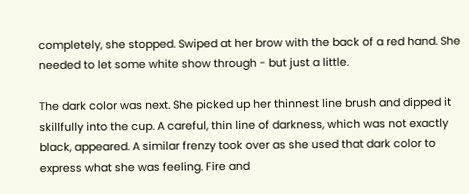completely, she stopped. Swiped at her brow with the back of a red hand. She needed to let some white show through - but just a little.

The dark color was next. She picked up her thinnest line brush and dipped it skillfully into the cup. A careful, thin line of darkness, which was not exactly black, appeared. A similar frenzy took over as she used that dark color to express what she was feeling. Fire and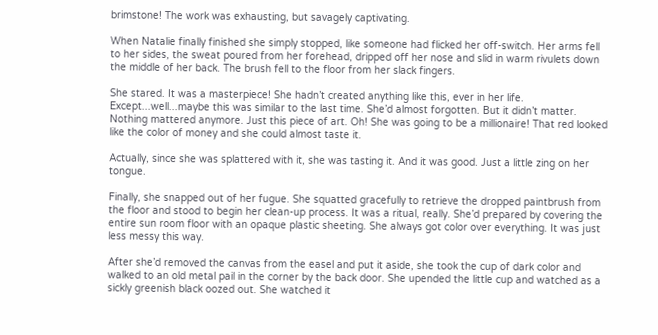brimstone! The work was exhausting, but savagely captivating.

When Natalie finally finished she simply stopped, like someone had flicked her off-switch. Her arms fell to her sides, the sweat poured from her forehead, dripped off her nose and slid in warm rivulets down the middle of her back. The brush fell to the floor from her slack fingers.

She stared. It was a masterpiece! She hadn’t created anything like this, ever in her life. Except...well...maybe this was similar to the last time. She’d almost forgotten. But it didn’t matter. Nothing mattered anymore. Just this piece of art. Oh! She was going to be a millionaire! That red looked like the color of money and she could almost taste it.

Actually, since she was splattered with it, she was tasting it. And it was good. Just a little zing on her tongue.

Finally, she snapped out of her fugue. She squatted gracefully to retrieve the dropped paintbrush from the floor and stood to begin her clean-up process. It was a ritual, really. She’d prepared by covering the entire sun room floor with an opaque plastic sheeting. She always got color over everything. It was just less messy this way.

After she’d removed the canvas from the easel and put it aside, she took the cup of dark color and walked to an old metal pail in the corner by the back door. She upended the little cup and watched as a sickly greenish black oozed out. She watched it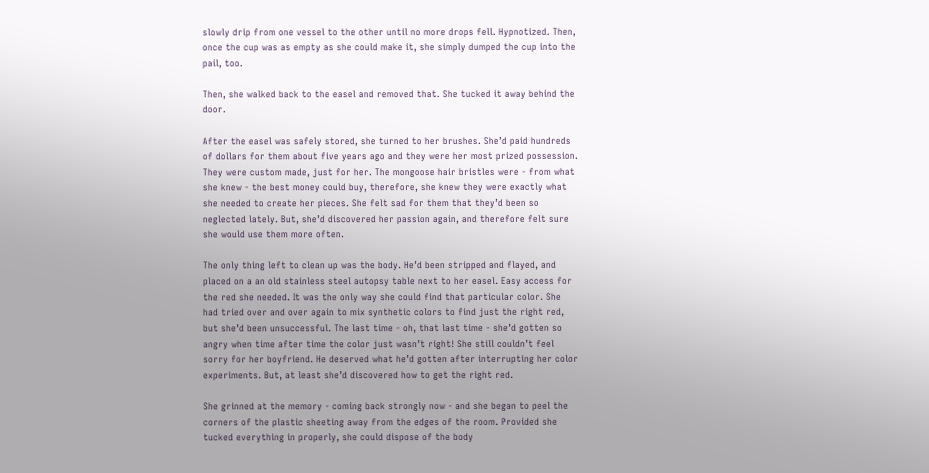slowly drip from one vessel to the other until no more drops fell. Hypnotized. Then, once the cup was as empty as she could make it, she simply dumped the cup into the pail, too.

Then, she walked back to the easel and removed that. She tucked it away behind the door.

After the easel was safely stored, she turned to her brushes. She’d paid hundreds of dollars for them about five years ago and they were her most prized possession. They were custom made, just for her. The mongoose hair bristles were - from what she knew - the best money could buy, therefore, she knew they were exactly what she needed to create her pieces. She felt sad for them that they’d been so neglected lately. But, she’d discovered her passion again, and therefore felt sure she would use them more often.

The only thing left to clean up was the body. He’d been stripped and flayed, and placed on a an old stainless steel autopsy table next to her easel. Easy access for the red she needed. It was the only way she could find that particular color. She had tried over and over again to mix synthetic colors to find just the right red, but she’d been unsuccessful. The last time - oh, that last time - she’d gotten so angry when time after time the color just wasn’t right! She still couldn’t feel sorry for her boyfriend. He deserved what he’d gotten after interrupting her color experiments. But, at least she’d discovered how to get the right red.

She grinned at the memory - coming back strongly now - and she began to peel the corners of the plastic sheeting away from the edges of the room. Provided she tucked everything in properly, she could dispose of the body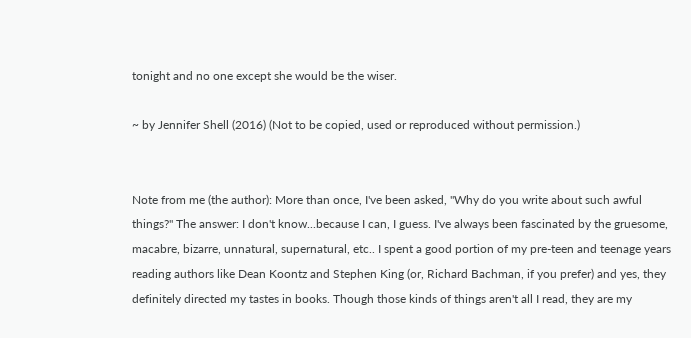tonight and no one except she would be the wiser.

~ by Jennifer Shell (2016) (Not to be copied, used or reproduced without permission.)


Note from me (the author): More than once, I've been asked, "Why do you write about such awful things?" The answer: I don't know...because I can, I guess. I've always been fascinated by the gruesome, macabre, bizarre, unnatural, supernatural, etc.. I spent a good portion of my pre-teen and teenage years reading authors like Dean Koontz and Stephen King (or, Richard Bachman, if you prefer) and yes, they definitely directed my tastes in books. Though those kinds of things aren't all I read, they are my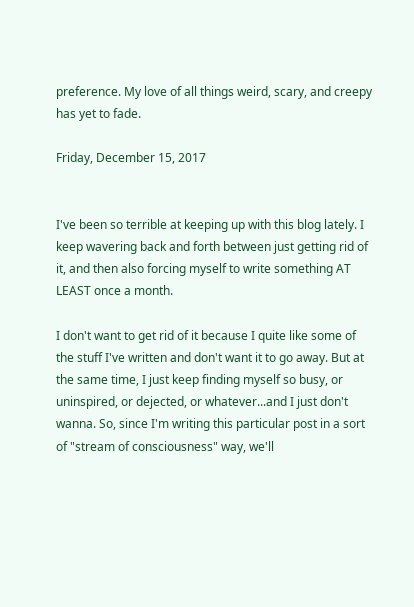preference. My love of all things weird, scary, and creepy has yet to fade.

Friday, December 15, 2017


I've been so terrible at keeping up with this blog lately. I keep wavering back and forth between just getting rid of it, and then also forcing myself to write something AT LEAST once a month.

I don't want to get rid of it because I quite like some of the stuff I've written and don't want it to go away. But at the same time, I just keep finding myself so busy, or uninspired, or dejected, or whatever...and I just don't wanna. So, since I'm writing this particular post in a sort of "stream of consciousness" way, we'll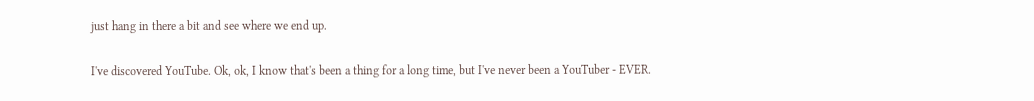just hang in there a bit and see where we end up.


I've discovered YouTube. Ok, ok, I know that's been a thing for a long time, but I've never been a YouTuber - EVER.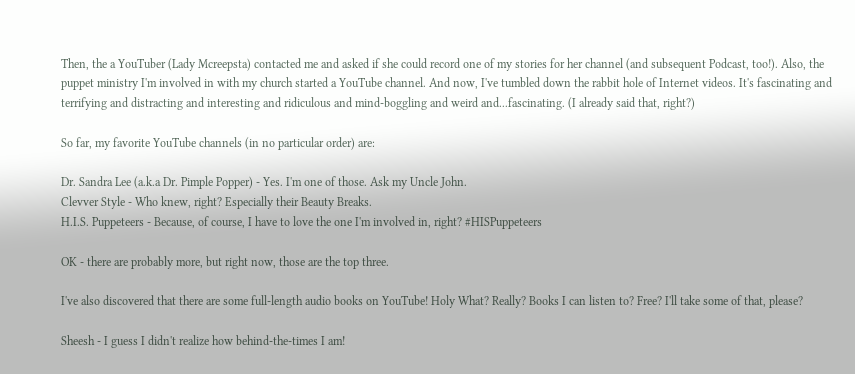Then, the a YouTuber (Lady Mcreepsta) contacted me and asked if she could record one of my stories for her channel (and subsequent Podcast, too!). Also, the puppet ministry I'm involved in with my church started a YouTube channel. And now, I've tumbled down the rabbit hole of Internet videos. It's fascinating and terrifying and distracting and interesting and ridiculous and mind-boggling and weird and...fascinating. (I already said that, right?)

So far, my favorite YouTube channels (in no particular order) are:

Dr. Sandra Lee (a.k.a Dr. Pimple Popper) - Yes. I'm one of those. Ask my Uncle John.
Clevver Style - Who knew, right? Especially their Beauty Breaks.
H.I.S. Puppeteers - Because, of course, I have to love the one I'm involved in, right? #HISPuppeteers

OK - there are probably more, but right now, those are the top three.

I've also discovered that there are some full-length audio books on YouTube! Holy What? Really? Books I can listen to? Free? I'll take some of that, please?

Sheesh - I guess I didn't realize how behind-the-times I am!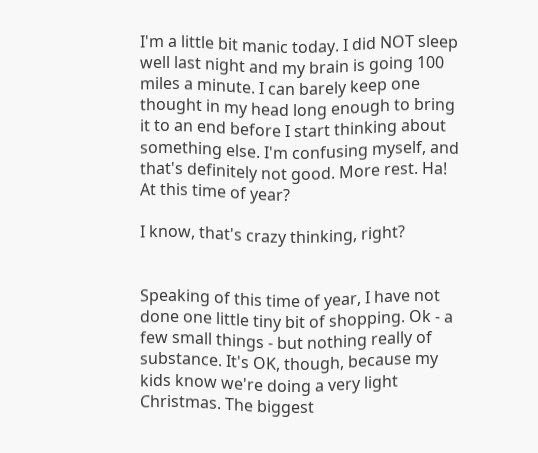I'm a little bit manic today. I did NOT sleep well last night and my brain is going 100 miles a minute. I can barely keep one thought in my head long enough to bring it to an end before I start thinking about something else. I'm confusing myself, and that's definitely not good. More rest. Ha! At this time of year?

I know, that's crazy thinking, right?


Speaking of this time of year, I have not done one little tiny bit of shopping. Ok - a few small things - but nothing really of substance. It's OK, though, because my kids know we're doing a very light Christmas. The biggest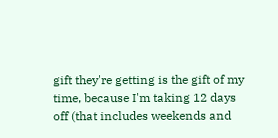gift they're getting is the gift of my time, because I'm taking 12 days off (that includes weekends and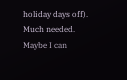holiday days off). Much needed. Maybe I can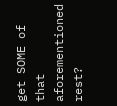get SOME of that aforementioned rest?